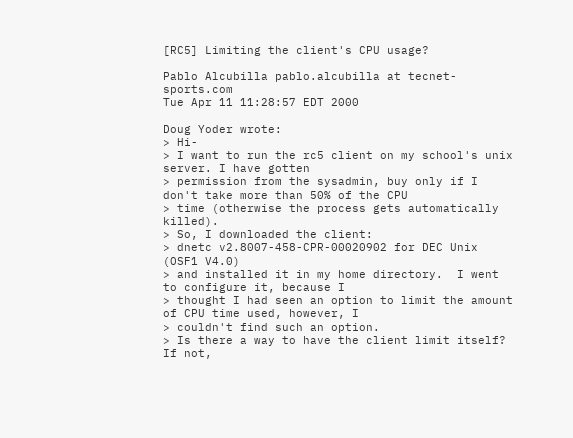[RC5] Limiting the client's CPU usage?

Pablo Alcubilla pablo.alcubilla at tecnet-sports.com
Tue Apr 11 11:28:57 EDT 2000

Doug Yoder wrote:
> Hi-
> I want to run the rc5 client on my school's unix server. I have gotten
> permission from the sysadmin, buy only if I don't take more than 50% of the CPU
> time (otherwise the process gets automatically killed).
> So, I downloaded the client:
> dnetc v2.8007-458-CPR-00020902 for DEC Unix (OSF1 V4.0)
> and installed it in my home directory.  I went to configure it, because I
> thought I had seen an option to limit the amount of CPU time used, however, I
> couldn't find such an option.
> Is there a way to have the client limit itself? If not,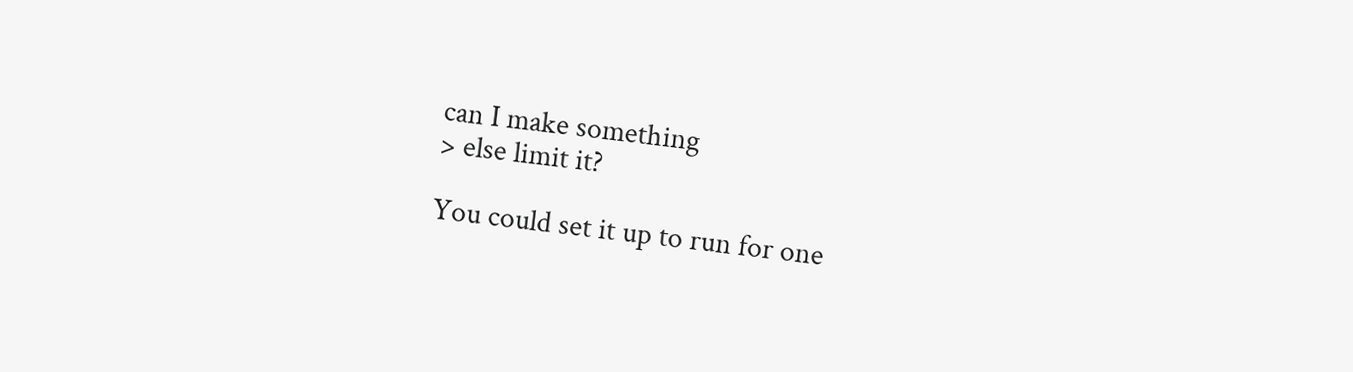can I make something
> else limit it?

You could set it up to run for one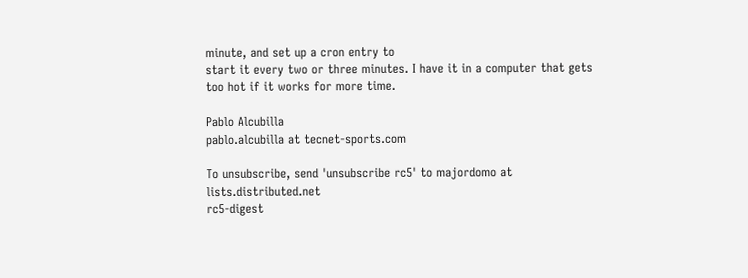minute, and set up a cron entry to
start it every two or three minutes. I have it in a computer that gets
too hot if it works for more time.

Pablo Alcubilla
pablo.alcubilla at tecnet-sports.com

To unsubscribe, send 'unsubscribe rc5' to majordomo at lists.distributed.net
rc5-digest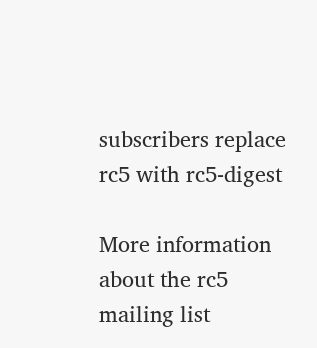subscribers replace rc5 with rc5-digest

More information about the rc5 mailing list